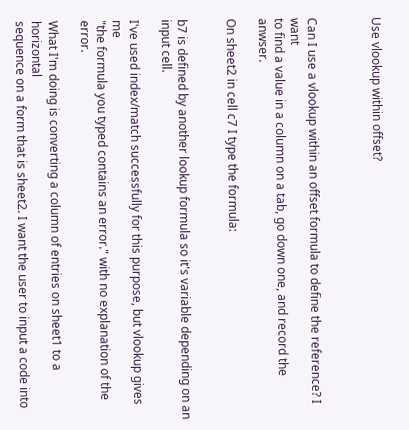Use vlookup within offset?



Can I use a vlookup within an offset formula to define the reference? I want
to find a value in a column on a tab, go down one, and record the anwser.

On sheet2 in cell c7 I type the formula:


b7 is defined by another lookup formula so it's variable depending on an
input cell.

I've used index/match successfully for this purpose, but vlookup gives me
"the formula you typed contains an error." with no explanation of the error.

What I'm doing is converting a column of entries on sheet1 to a horizontal
sequence on a form that is sheet2. I want the user to input a code into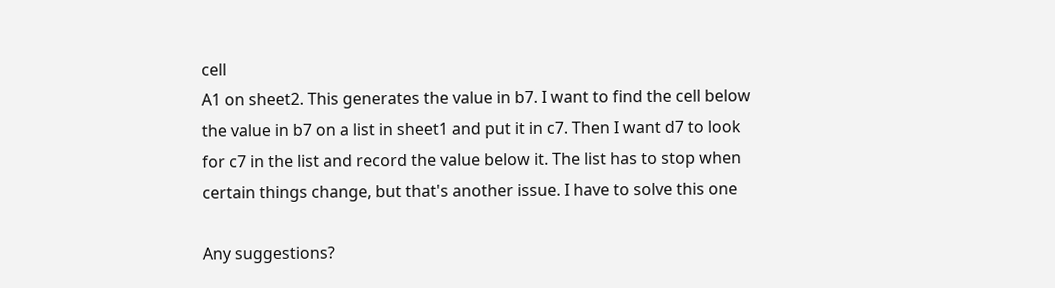cell
A1 on sheet2. This generates the value in b7. I want to find the cell below
the value in b7 on a list in sheet1 and put it in c7. Then I want d7 to look
for c7 in the list and record the value below it. The list has to stop when
certain things change, but that's another issue. I have to solve this one

Any suggestions?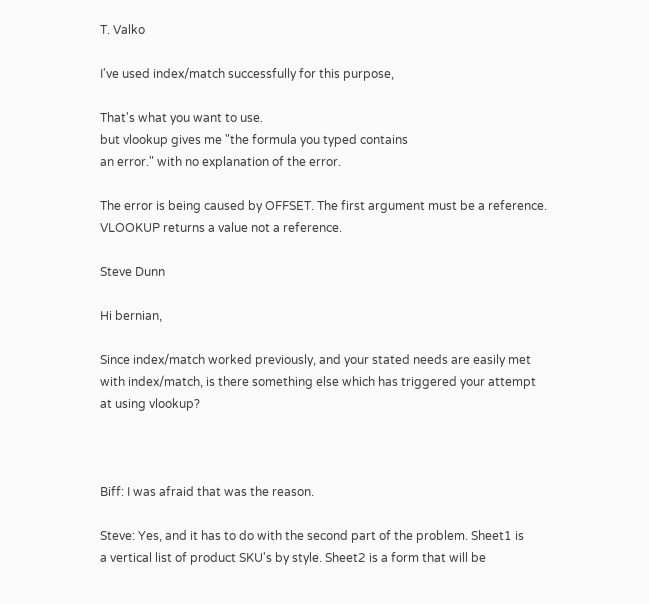T. Valko

I've used index/match successfully for this purpose,

That's what you want to use.
but vlookup gives me "the formula you typed contains
an error." with no explanation of the error.

The error is being caused by OFFSET. The first argument must be a reference.
VLOOKUP returns a value not a reference.

Steve Dunn

Hi bernian,

Since index/match worked previously, and your stated needs are easily met
with index/match, is there something else which has triggered your attempt
at using vlookup?



Biff: I was afraid that was the reason.

Steve: Yes, and it has to do with the second part of the problem. Sheet1 is
a vertical list of product SKU's by style. Sheet2 is a form that will be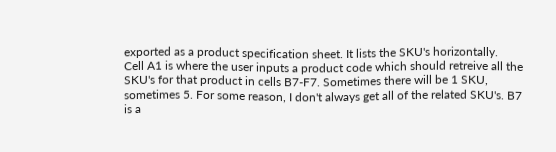exported as a product specification sheet. It lists the SKU's horizontally.
Cell A1 is where the user inputs a product code which should retreive all the
SKU's for that product in cells B7-F7. Sometimes there will be 1 SKU,
sometimes 5. For some reason, I don't always get all of the related SKU's. B7
is a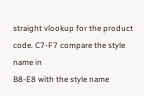straight vlookup for the product code. C7-F7 compare the style name in
B8-E8 with the style name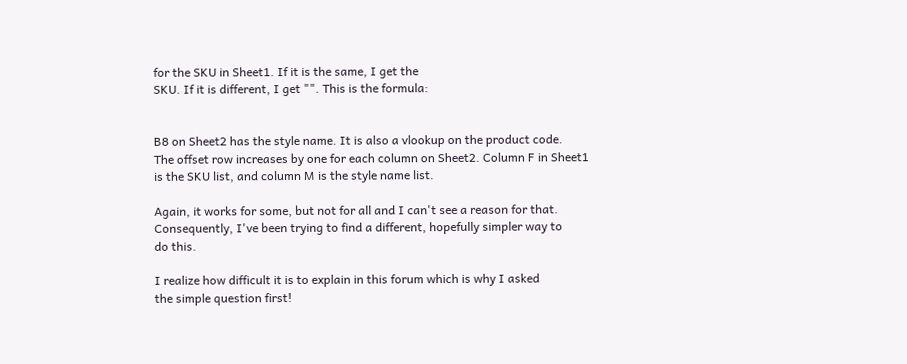for the SKU in Sheet1. If it is the same, I get the
SKU. If it is different, I get "". This is the formula:


B8 on Sheet2 has the style name. It is also a vlookup on the product code.
The offset row increases by one for each column on Sheet2. Column F in Sheet1
is the SKU list, and column M is the style name list.

Again, it works for some, but not for all and I can't see a reason for that.
Consequently, I've been trying to find a different, hopefully simpler way to
do this.

I realize how difficult it is to explain in this forum which is why I asked
the simple question first!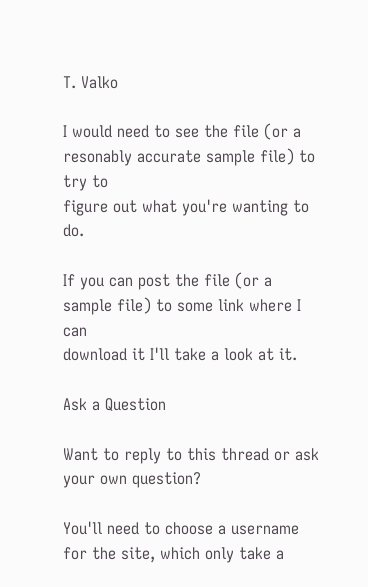T. Valko

I would need to see the file (or a resonably accurate sample file) to try to
figure out what you're wanting to do.

If you can post the file (or a sample file) to some link where I can
download it I'll take a look at it.

Ask a Question

Want to reply to this thread or ask your own question?

You'll need to choose a username for the site, which only take a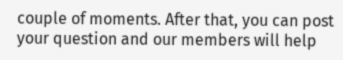couple of moments. After that, you can post your question and our members will help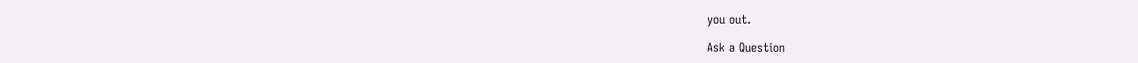you out.

Ask a Question